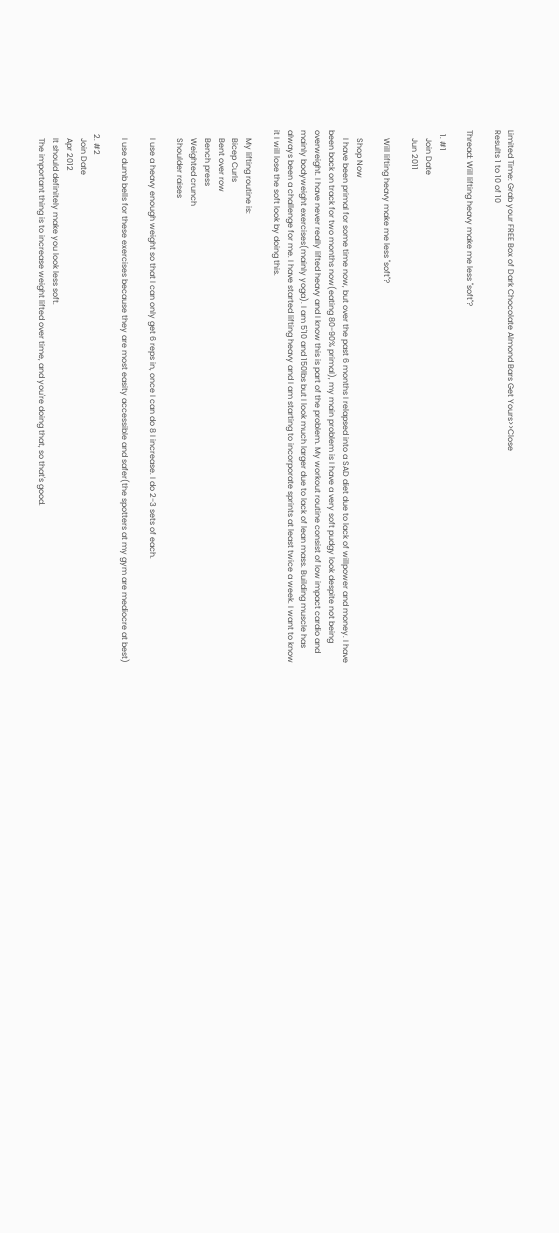Limited Time: Grab your FREE Box of Dark Chocolate Almond Bars Get Yours>>Close
Results 1 to 10 of 10

Thread: Will lifting heavy make me less "soft"?

  1. #1
    Join Date
    Jun 2011

    Will lifting heavy make me less "soft"?

    Shop Now
    I have been primal for some time now, but over the past 6 months I relapsed into a SAD diet due to lack of willpower and money. I have been back on track for two months now(eating 80-90% primal), my main problem is I have a very soft pudgy look despite not being overweight. I have never really lifted heavy and I know this is part of the problem. My workout routine consist of low impact cardio and mainly bodyweight exercises(mainly yoga). I am 5'10 and 150lbs but I look much larger due to lack of lean mass. Building muscle has always been a challenge for me. I have started lifting heavy and I am starting to incorporate sprints at least twice a week. I want to know it I will lose the soft look by doing this.

    My lifting routine is:
    Bicep Curls
    Bent over row
    Bench press
    Weighted crunch
    Shoulder raises

    I use a heavy enough weight so that I can only get 6 reps in, once I can do 8 I increase. I do 2-3 sets of each.

    I use dumb bells for these exercises because they are most easity accessible and safer(the spotters at my gym are mediocre at best)

  2. #2
    Join Date
    Apr 2012
    It should definitely make you look less soft.
    The important thing is to increase weight lifted over time, and you're doing that, so that's good.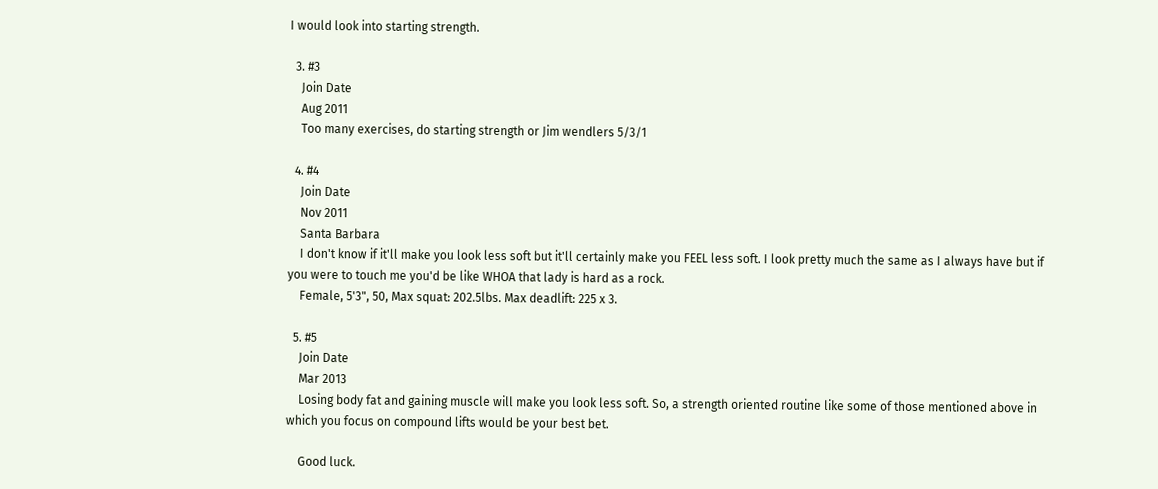I would look into starting strength.

  3. #3
    Join Date
    Aug 2011
    Too many exercises, do starting strength or Jim wendlers 5/3/1

  4. #4
    Join Date
    Nov 2011
    Santa Barbara
    I don't know if it'll make you look less soft but it'll certainly make you FEEL less soft. I look pretty much the same as I always have but if you were to touch me you'd be like WHOA that lady is hard as a rock.
    Female, 5'3", 50, Max squat: 202.5lbs. Max deadlift: 225 x 3.

  5. #5
    Join Date
    Mar 2013
    Losing body fat and gaining muscle will make you look less soft. So, a strength oriented routine like some of those mentioned above in which you focus on compound lifts would be your best bet.

    Good luck.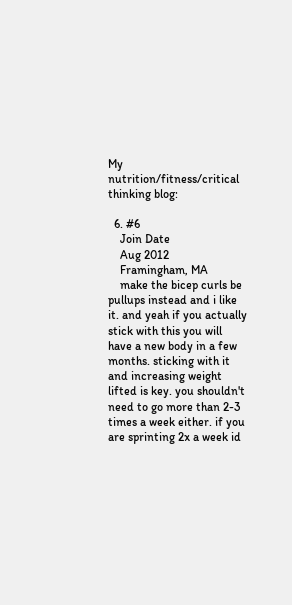My nutrition/fitness/critical thinking blog:

  6. #6
    Join Date
    Aug 2012
    Framingham, MA
    make the bicep curls be pullups instead and i like it. and yeah if you actually stick with this you will have a new body in a few months. sticking with it and increasing weight lifted is key. you shouldn't need to go more than 2-3 times a week either. if you are sprinting 2x a week id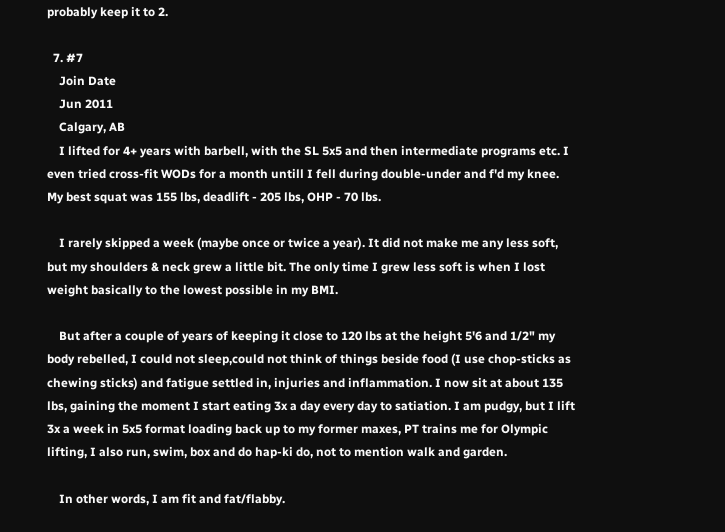probably keep it to 2.

  7. #7
    Join Date
    Jun 2011
    Calgary, AB
    I lifted for 4+ years with barbell, with the SL 5x5 and then intermediate programs etc. I even tried cross-fit WODs for a month untill I fell during double-under and f'd my knee. My best squat was 155 lbs, deadlift - 205 lbs, OHP - 70 lbs.

    I rarely skipped a week (maybe once or twice a year). It did not make me any less soft, but my shoulders & neck grew a little bit. The only time I grew less soft is when I lost weight basically to the lowest possible in my BMI.

    But after a couple of years of keeping it close to 120 lbs at the height 5'6 and 1/2" my body rebelled, I could not sleep,could not think of things beside food (I use chop-sticks as chewing sticks) and fatigue settled in, injuries and inflammation. I now sit at about 135 lbs, gaining the moment I start eating 3x a day every day to satiation. I am pudgy, but I lift 3x a week in 5x5 format loading back up to my former maxes, PT trains me for Olympic lifting, I also run, swim, box and do hap-ki do, not to mention walk and garden.

    In other words, I am fit and fat/flabby.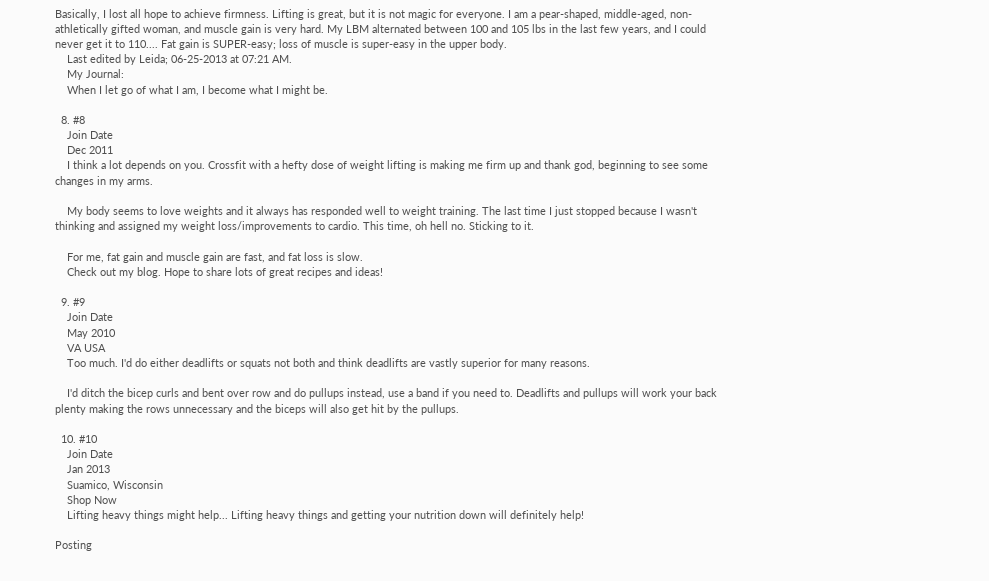Basically, I lost all hope to achieve firmness. Lifting is great, but it is not magic for everyone. I am a pear-shaped, middle-aged, non-athletically gifted woman, and muscle gain is very hard. My LBM alternated between 100 and 105 lbs in the last few years, and I could never get it to 110.... Fat gain is SUPER-easy; loss of muscle is super-easy in the upper body.
    Last edited by Leida; 06-25-2013 at 07:21 AM.
    My Journal:
    When I let go of what I am, I become what I might be.

  8. #8
    Join Date
    Dec 2011
    I think a lot depends on you. Crossfit with a hefty dose of weight lifting is making me firm up and thank god, beginning to see some changes in my arms.

    My body seems to love weights and it always has responded well to weight training. The last time I just stopped because I wasn't thinking and assigned my weight loss/improvements to cardio. This time, oh hell no. Sticking to it.

    For me, fat gain and muscle gain are fast, and fat loss is slow.
    Check out my blog. Hope to share lots of great recipes and ideas!

  9. #9
    Join Date
    May 2010
    VA USA
    Too much. I'd do either deadlifts or squats not both and think deadlifts are vastly superior for many reasons.

    I'd ditch the bicep curls and bent over row and do pullups instead, use a band if you need to. Deadlifts and pullups will work your back plenty making the rows unnecessary and the biceps will also get hit by the pullups.

  10. #10
    Join Date
    Jan 2013
    Suamico, Wisconsin
    Shop Now
    Lifting heavy things might help... Lifting heavy things and getting your nutrition down will definitely help!

Posting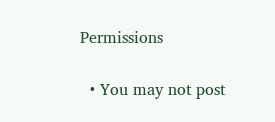Permissions

  • You may not post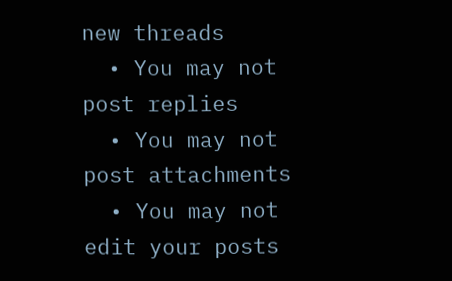new threads
  • You may not post replies
  • You may not post attachments
  • You may not edit your posts